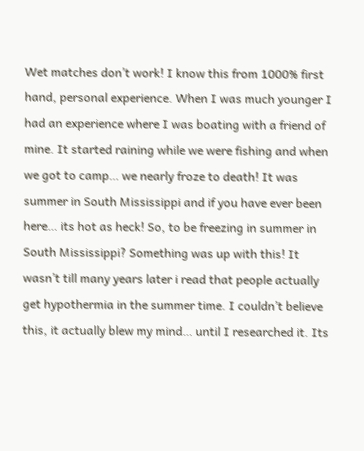Wet matches don’t work! I know this from 1000% first hand, personal experience. When I was much younger I had an experience where I was boating with a friend of mine. It started raining while we were fishing and when we got to camp… we nearly froze to death! It was summer in South Mississippi and if you have ever been here… its hot as heck! So, to be freezing in summer in South Mississippi? Something was up with this! It wasn’t till many years later i read that people actually get hypothermia in the summer time. I couldn’t believe this, it actually blew my mind… until I researched it. Its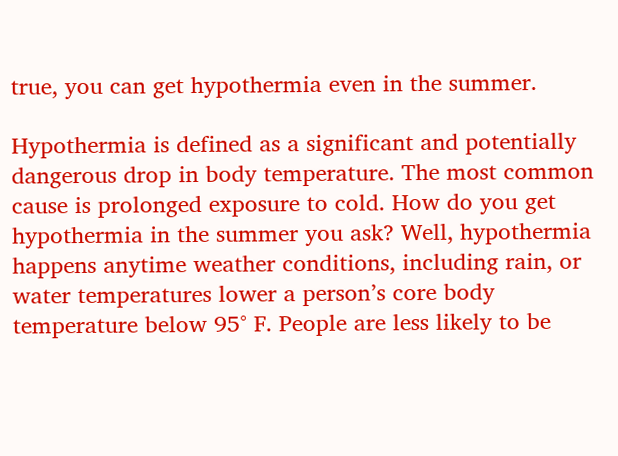true, you can get hypothermia even in the summer.

Hypothermia is defined as a significant and potentially dangerous drop in body temperature. The most common cause is prolonged exposure to cold. How do you get hypothermia in the summer you ask? Well, hypothermia happens anytime weather conditions, including rain, or water temperatures lower a person’s core body temperature below 95° F. People are less likely to be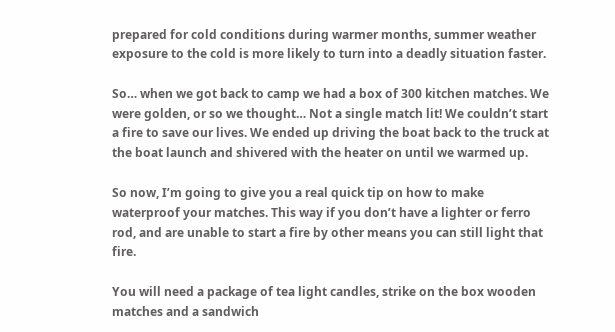prepared for cold conditions during warmer months, summer weather exposure to the cold is more likely to turn into a deadly situation faster.

So… when we got back to camp we had a box of 300 kitchen matches. We were golden, or so we thought… Not a single match lit! We couldn’t start a fire to save our lives. We ended up driving the boat back to the truck at the boat launch and shivered with the heater on until we warmed up.

So now, I’m going to give you a real quick tip on how to make waterproof your matches. This way if you don’t have a lighter or ferro rod, and are unable to start a fire by other means you can still light that fire.

You will need a package of tea light candles, strike on the box wooden matches and a sandwich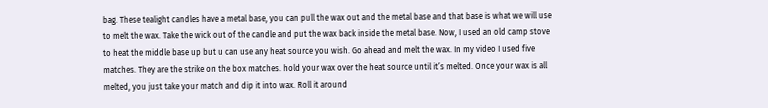bag. These tealight candles have a metal base, you can pull the wax out and the metal base and that base is what we will use to melt the wax. Take the wick out of the candle and put the wax back inside the metal base. Now, I used an old camp stove to heat the middle base up but u can use any heat source you wish. Go ahead and melt the wax. In my video I used five matches. They are the strike on the box matches. hold your wax over the heat source until it’s melted. Once your wax is all melted, you just take your match and dip it into wax. Roll it around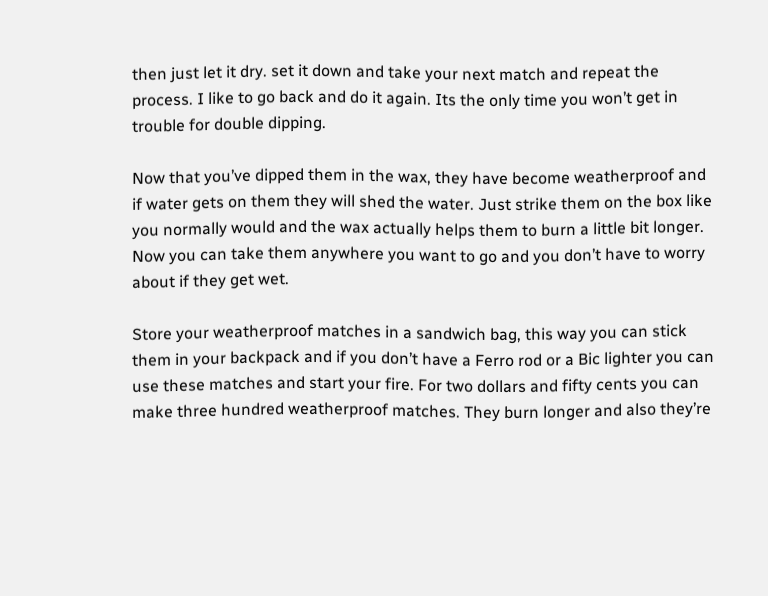then just let it dry. set it down and take your next match and repeat the process. I like to go back and do it again. Its the only time you won’t get in trouble for double dipping.

Now that you’ve dipped them in the wax, they have become weatherproof and if water gets on them they will shed the water. Just strike them on the box like you normally would and the wax actually helps them to burn a little bit longer. Now you can take them anywhere you want to go and you don’t have to worry about if they get wet.

Store your weatherproof matches in a sandwich bag, this way you can stick them in your backpack and if you don’t have a Ferro rod or a Bic lighter you can use these matches and start your fire. For two dollars and fifty cents you can make three hundred weatherproof matches. They burn longer and also they’re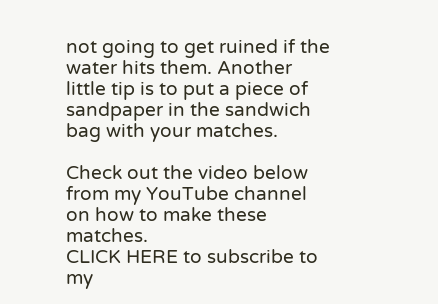not going to get ruined if the water hits them. Another little tip is to put a piece of sandpaper in the sandwich bag with your matches.

Check out the video below from my YouTube channel on how to make these matches.
CLICK HERE to subscribe to my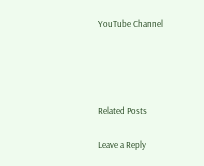YouTube Channel




Related Posts

Leave a Reply